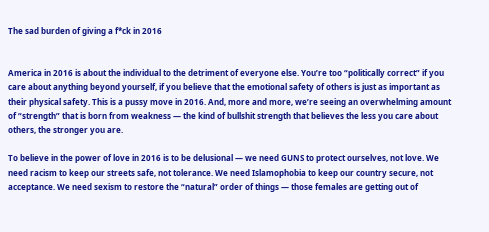The sad burden of giving a f*ck in 2016


America in 2016 is about the individual to the detriment of everyone else. You’re too “politically correct” if you care about anything beyond yourself, if you believe that the emotional safety of others is just as important as their physical safety. This is a pussy move in 2016. And, more and more, we’re seeing an overwhelming amount of “strength” that is born from weakness — the kind of bullshit strength that believes the less you care about others, the stronger you are.

To believe in the power of love in 2016 is to be delusional — we need GUNS to protect ourselves, not love. We need racism to keep our streets safe, not tolerance. We need Islamophobia to keep our country secure, not acceptance. We need sexism to restore the “natural” order of things — those females are getting out of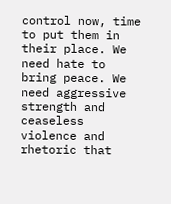control now, time to put them in their place. We need hate to bring peace. We need aggressive strength and ceaseless violence and rhetoric that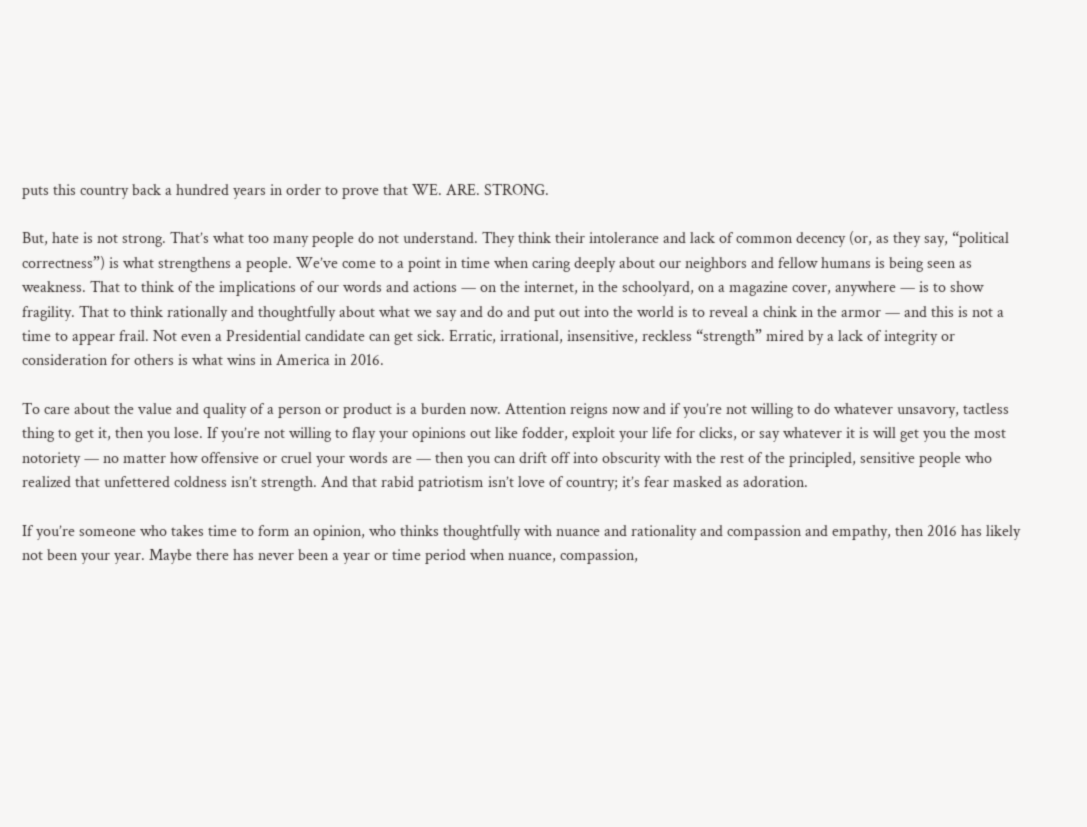puts this country back a hundred years in order to prove that WE. ARE. STRONG.

But, hate is not strong. That’s what too many people do not understand. They think their intolerance and lack of common decency (or, as they say, “political correctness”) is what strengthens a people. We’ve come to a point in time when caring deeply about our neighbors and fellow humans is being seen as weakness. That to think of the implications of our words and actions — on the internet, in the schoolyard, on a magazine cover, anywhere — is to show fragility. That to think rationally and thoughtfully about what we say and do and put out into the world is to reveal a chink in the armor — and this is not a time to appear frail. Not even a Presidential candidate can get sick. Erratic, irrational, insensitive, reckless “strength” mired by a lack of integrity or consideration for others is what wins in America in 2016.

To care about the value and quality of a person or product is a burden now. Attention reigns now and if you’re not willing to do whatever unsavory, tactless thing to get it, then you lose. If you’re not willing to flay your opinions out like fodder, exploit your life for clicks, or say whatever it is will get you the most notoriety — no matter how offensive or cruel your words are — then you can drift off into obscurity with the rest of the principled, sensitive people who realized that unfettered coldness isn’t strength. And that rabid patriotism isn’t love of country; it’s fear masked as adoration.

If you’re someone who takes time to form an opinion, who thinks thoughtfully with nuance and rationality and compassion and empathy, then 2016 has likely not been your year. Maybe there has never been a year or time period when nuance, compassion,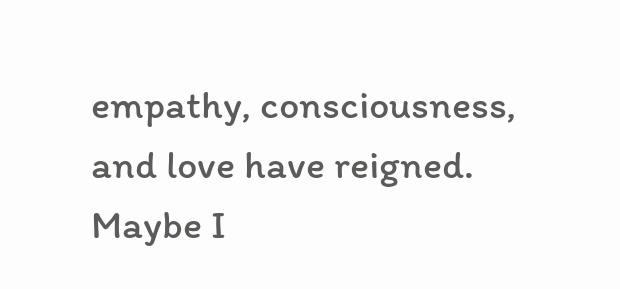empathy, consciousness, and love have reigned. Maybe I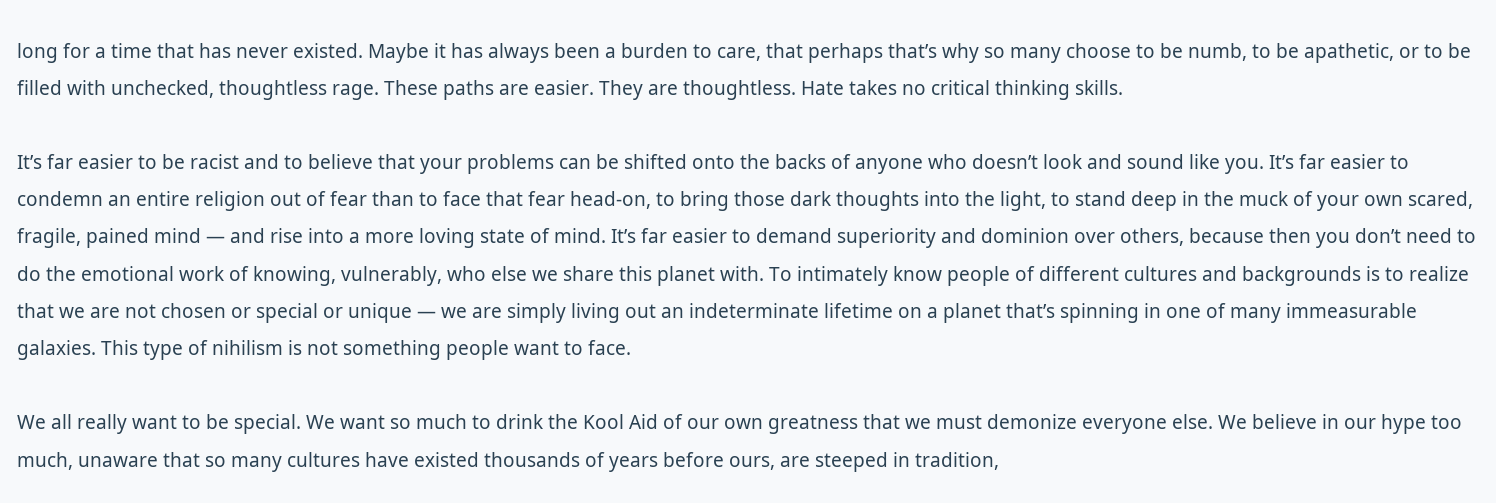long for a time that has never existed. Maybe it has always been a burden to care, that perhaps that’s why so many choose to be numb, to be apathetic, or to be filled with unchecked, thoughtless rage. These paths are easier. They are thoughtless. Hate takes no critical thinking skills.

It’s far easier to be racist and to believe that your problems can be shifted onto the backs of anyone who doesn’t look and sound like you. It’s far easier to condemn an entire religion out of fear than to face that fear head-on, to bring those dark thoughts into the light, to stand deep in the muck of your own scared, fragile, pained mind — and rise into a more loving state of mind. It’s far easier to demand superiority and dominion over others, because then you don’t need to do the emotional work of knowing, vulnerably, who else we share this planet with. To intimately know people of different cultures and backgrounds is to realize that we are not chosen or special or unique — we are simply living out an indeterminate lifetime on a planet that’s spinning in one of many immeasurable galaxies. This type of nihilism is not something people want to face.

We all really want to be special. We want so much to drink the Kool Aid of our own greatness that we must demonize everyone else. We believe in our hype too much, unaware that so many cultures have existed thousands of years before ours, are steeped in tradition,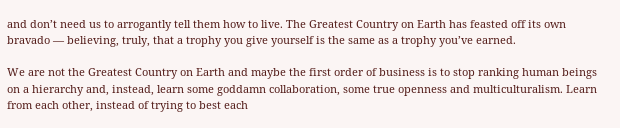and don’t need us to arrogantly tell them how to live. The Greatest Country on Earth has feasted off its own bravado — believing, truly, that a trophy you give yourself is the same as a trophy you’ve earned.

We are not the Greatest Country on Earth and maybe the first order of business is to stop ranking human beings on a hierarchy and, instead, learn some goddamn collaboration, some true openness and multiculturalism. Learn from each other, instead of trying to best each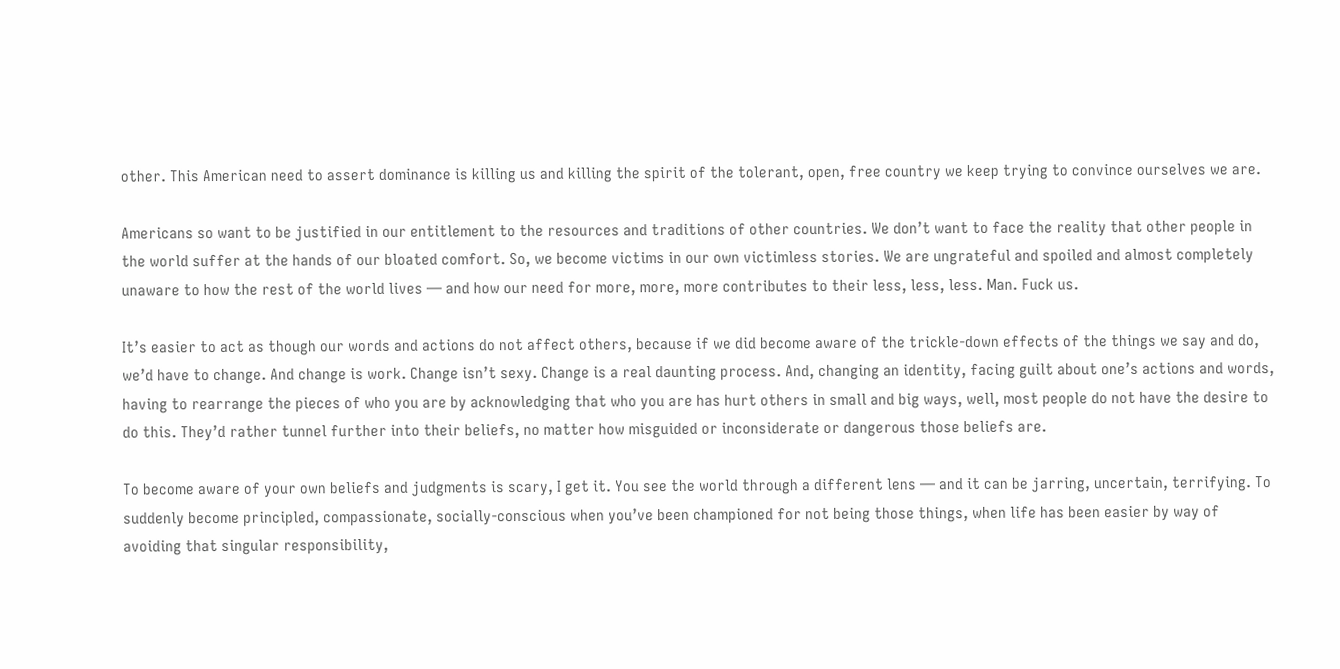other. This American need to assert dominance is killing us and killing the spirit of the tolerant, open, free country we keep trying to convince ourselves we are.

Americans so want to be justified in our entitlement to the resources and traditions of other countries. We don’t want to face the reality that other people in the world suffer at the hands of our bloated comfort. So, we become victims in our own victimless stories. We are ungrateful and spoiled and almost completely unaware to how the rest of the world lives — and how our need for more, more, more contributes to their less, less, less. Man. Fuck us.

It’s easier to act as though our words and actions do not affect others, because if we did become aware of the trickle-down effects of the things we say and do, we’d have to change. And change is work. Change isn’t sexy. Change is a real daunting process. And, changing an identity, facing guilt about one’s actions and words, having to rearrange the pieces of who you are by acknowledging that who you are has hurt others in small and big ways, well, most people do not have the desire to do this. They’d rather tunnel further into their beliefs, no matter how misguided or inconsiderate or dangerous those beliefs are.

To become aware of your own beliefs and judgments is scary, I get it. You see the world through a different lens — and it can be jarring, uncertain, terrifying. To suddenly become principled, compassionate, socially-conscious when you’ve been championed for not being those things, when life has been easier by way of avoiding that singular responsibility,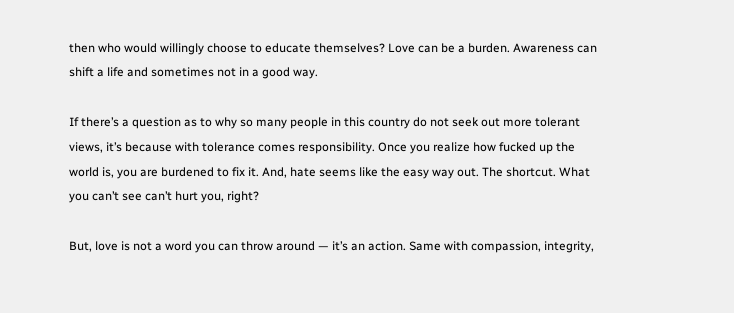then who would willingly choose to educate themselves? Love can be a burden. Awareness can shift a life and sometimes not in a good way.

If there’s a question as to why so many people in this country do not seek out more tolerant views, it’s because with tolerance comes responsibility. Once you realize how fucked up the world is, you are burdened to fix it. And, hate seems like the easy way out. The shortcut. What you can’t see can’t hurt you, right?

But, love is not a word you can throw around — it’s an action. Same with compassion, integrity,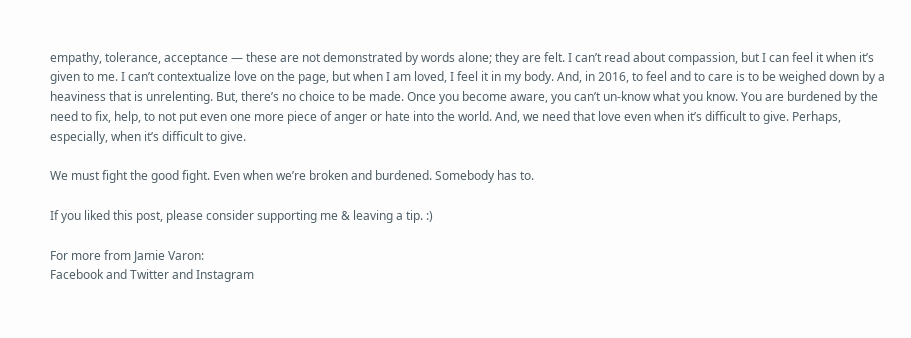empathy, tolerance, acceptance — these are not demonstrated by words alone; they are felt. I can’t read about compassion, but I can feel it when it’s given to me. I can’t contextualize love on the page, but when I am loved, I feel it in my body. And, in 2016, to feel and to care is to be weighed down by a heaviness that is unrelenting. But, there’s no choice to be made. Once you become aware, you can’t un-know what you know. You are burdened by the need to fix, help, to not put even one more piece of anger or hate into the world. And, we need that love even when it’s difficult to give. Perhaps, especially, when it’s difficult to give.

We must fight the good fight. Even when we’re broken and burdened. Somebody has to.

If you liked this post, please consider supporting me & leaving a tip. :)

For more from Jamie Varon:
Facebook and Twitter and Instagram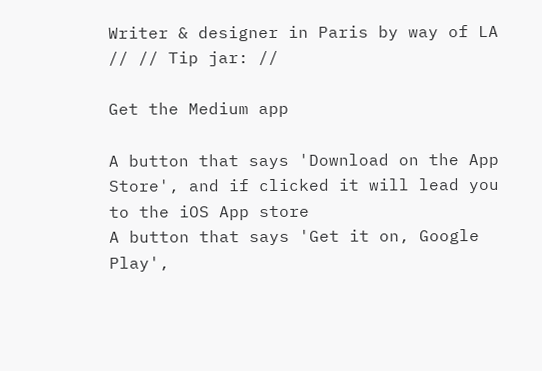Writer & designer in Paris by way of LA // // Tip jar: //

Get the Medium app

A button that says 'Download on the App Store', and if clicked it will lead you to the iOS App store
A button that says 'Get it on, Google Play',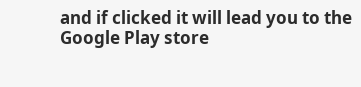and if clicked it will lead you to the Google Play store